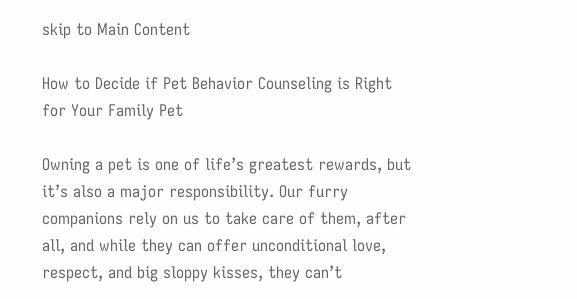skip to Main Content

How to Decide if Pet Behavior Counseling is Right for Your Family Pet

Owning a pet is one of life’s greatest rewards, but it’s also a major responsibility. Our furry companions rely on us to take care of them, after all, and while they can offer unconditional love, respect, and big sloppy kisses, they can’t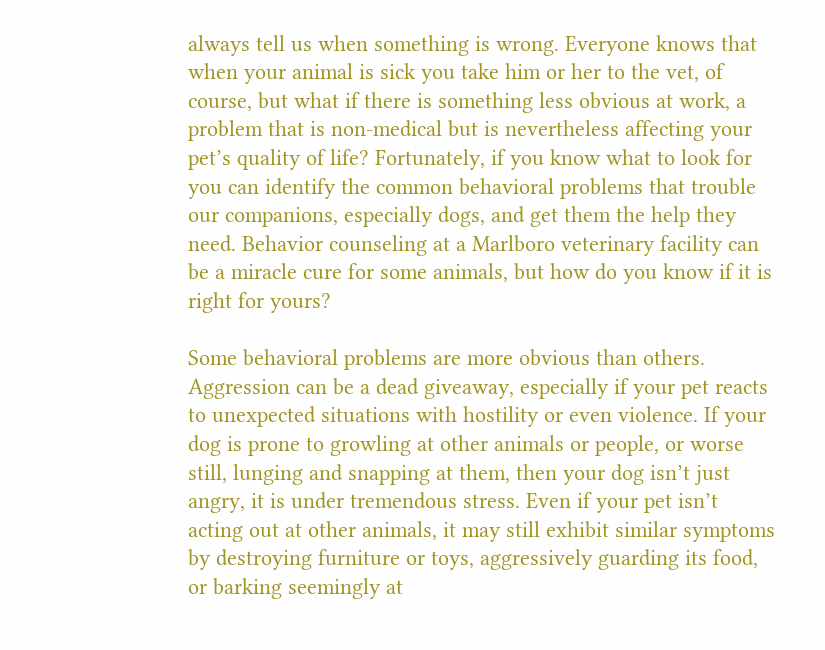always tell us when something is wrong. Everyone knows that when your animal is sick you take him or her to the vet, of course, but what if there is something less obvious at work, a problem that is non-medical but is nevertheless affecting your pet’s quality of life? Fortunately, if you know what to look for you can identify the common behavioral problems that trouble our companions, especially dogs, and get them the help they need. Behavior counseling at a Marlboro veterinary facility can be a miracle cure for some animals, but how do you know if it is right for yours?

Some behavioral problems are more obvious than others. Aggression can be a dead giveaway, especially if your pet reacts to unexpected situations with hostility or even violence. If your dog is prone to growling at other animals or people, or worse still, lunging and snapping at them, then your dog isn’t just angry, it is under tremendous stress. Even if your pet isn’t acting out at other animals, it may still exhibit similar symptoms by destroying furniture or toys, aggressively guarding its food, or barking seemingly at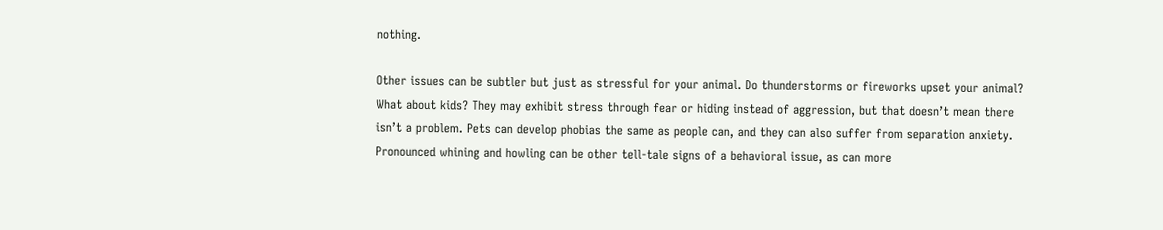nothing.

Other issues can be subtler but just as stressful for your animal. Do thunderstorms or fireworks upset your animal? What about kids? They may exhibit stress through fear or hiding instead of aggression, but that doesn’t mean there isn’t a problem. Pets can develop phobias the same as people can, and they can also suffer from separation anxiety. Pronounced whining and howling can be other tell-tale signs of a behavioral issue, as can more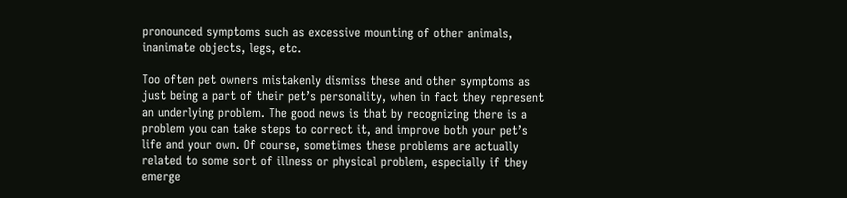pronounced symptoms such as excessive mounting of other animals, inanimate objects, legs, etc.

Too often pet owners mistakenly dismiss these and other symptoms as just being a part of their pet’s personality, when in fact they represent an underlying problem. The good news is that by recognizing there is a problem you can take steps to correct it, and improve both your pet’s life and your own. Of course, sometimes these problems are actually related to some sort of illness or physical problem, especially if they emerge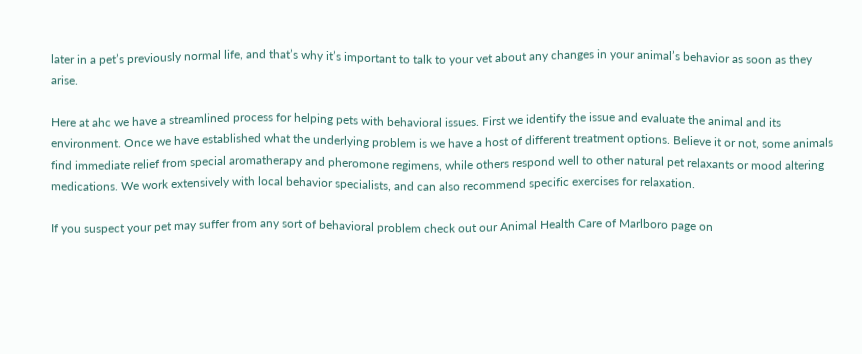later in a pet’s previously normal life, and that’s why it’s important to talk to your vet about any changes in your animal’s behavior as soon as they arise.

Here at ahc we have a streamlined process for helping pets with behavioral issues. First we identify the issue and evaluate the animal and its environment. Once we have established what the underlying problem is we have a host of different treatment options. Believe it or not, some animals find immediate relief from special aromatherapy and pheromone regimens, while others respond well to other natural pet relaxants or mood altering medications. We work extensively with local behavior specialists, and can also recommend specific exercises for relaxation.

If you suspect your pet may suffer from any sort of behavioral problem check out our Animal Health Care of Marlboro page on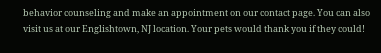behavior counseling and make an appointment on our contact page. You can also visit us at our Englishtown, NJ location. Your pets would thank you if they could!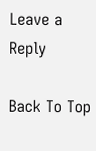Leave a Reply

Back To Top